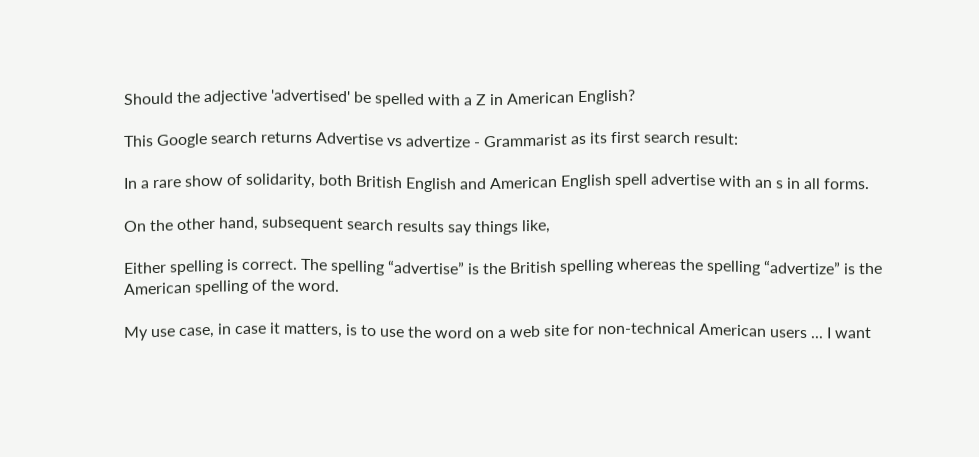Should the adjective 'advertised' be spelled with a Z in American English?

This Google search returns Advertise vs advertize - Grammarist as its first search result:

In a rare show of solidarity, both British English and American English spell advertise with an s in all forms.

On the other hand, subsequent search results say things like,

Either spelling is correct. The spelling “advertise” is the British spelling whereas the spelling “advertize” is the American spelling of the word.

My use case, in case it matters, is to use the word on a web site for non-technical American users ... I want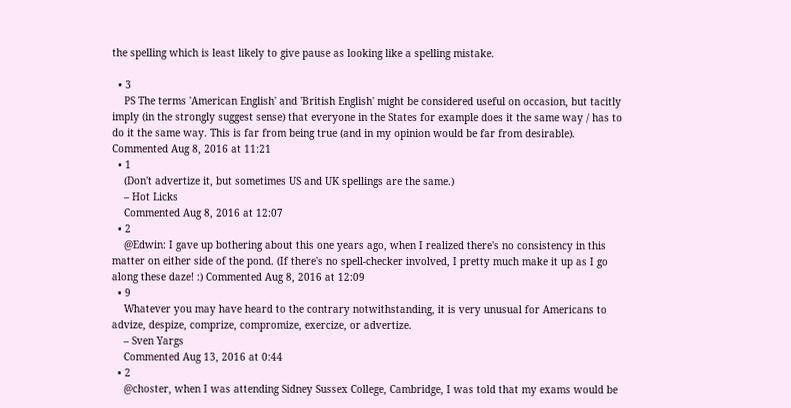the spelling which is least likely to give pause as looking like a spelling mistake.

  • 3
    PS The terms 'American English' and 'British English' might be considered useful on occasion, but tacitly imply (in the strongly suggest sense) that everyone in the States for example does it the same way / has to do it the same way. This is far from being true (and in my opinion would be far from desirable). Commented Aug 8, 2016 at 11:21
  • 1
    (Don't advertize it, but sometimes US and UK spellings are the same.)
    – Hot Licks
    Commented Aug 8, 2016 at 12:07
  • 2
    @Edwin: I gave up bothering about this one years ago, when I realized there's no consistency in this matter on either side of the pond. (If there's no spell-checker involved, I pretty much make it up as I go along these daze! :) Commented Aug 8, 2016 at 12:09
  • 9
    Whatever you may have heard to the contrary notwithstanding, it is very unusual for Americans to advize, despize, comprize, compromize, exercize, or advertize.
    – Sven Yargs
    Commented Aug 13, 2016 at 0:44
  • 2
    @choster, when I was attending Sidney Sussex College, Cambridge, I was told that my exams would be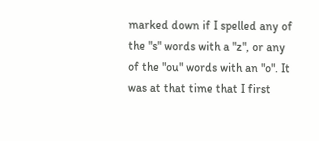marked down if I spelled any of the "s" words with a "z", or any of the "ou" words with an "o". It was at that time that I first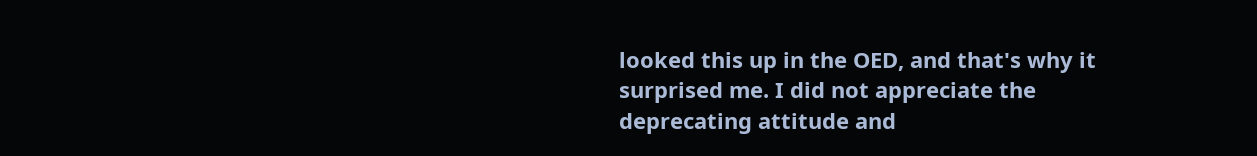looked this up in the OED, and that's why it surprised me. I did not appreciate the deprecating attitude and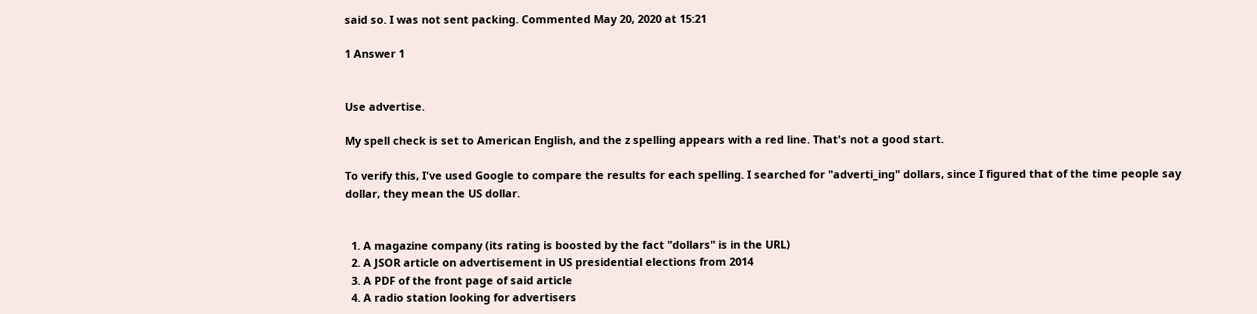said so. I was not sent packing. Commented May 20, 2020 at 15:21

1 Answer 1


Use advertise.

My spell check is set to American English, and the z spelling appears with a red line. That's not a good start.

To verify this, I've used Google to compare the results for each spelling. I searched for "adverti_ing" dollars, since I figured that of the time people say dollar, they mean the US dollar.


  1. A magazine company (its rating is boosted by the fact "dollars" is in the URL)
  2. A JSOR article on advertisement in US presidential elections from 2014
  3. A PDF of the front page of said article
  4. A radio station looking for advertisers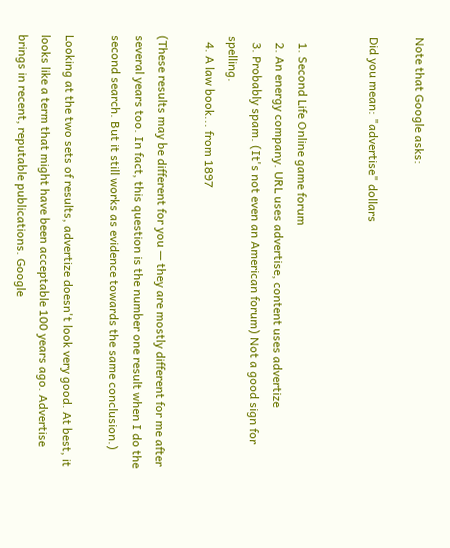Note that Google asks:

Did you mean: "advertise" dollars


  1. Second Life Online game forum
  2. An energy company. URL uses advertise, content uses advertize
  3. Probably spam. (It's not even an American forum) Not a good sign for spelling.
  4. A law book... from 1897

(These results may be different for you — they are mostly different for me after several years too. In fact, this question is the number one result when I do the second search. But it still works as evidence towards the same conclusion.)

Looking at the two sets of results, advertize doesn't look very good. At best, it looks like a term that might have been acceptable 100 years ago. Advertise brings in recent, reputable publications. Google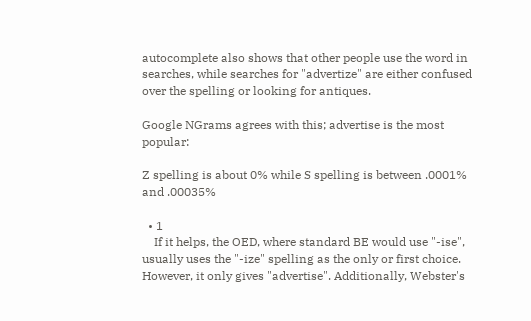autocomplete also shows that other people use the word in searches, while searches for "advertize" are either confused over the spelling or looking for antiques.

Google NGrams agrees with this; advertise is the most popular:

Z spelling is about 0% while S spelling is between .0001% and .00035%

  • 1
    If it helps, the OED, where standard BE would use "-ise", usually uses the "-ize" spelling as the only or first choice. However, it only gives "advertise". Additionally, Webster's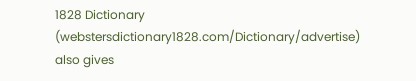1828 Dictionary (webstersdictionary1828.com/Dictionary/advertise) also gives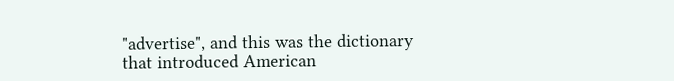"advertise", and this was the dictionary that introduced American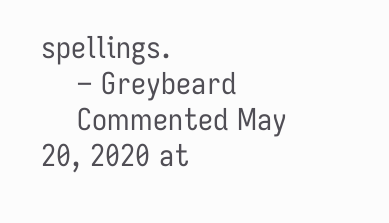spellings.
    – Greybeard
    Commented May 20, 2020 at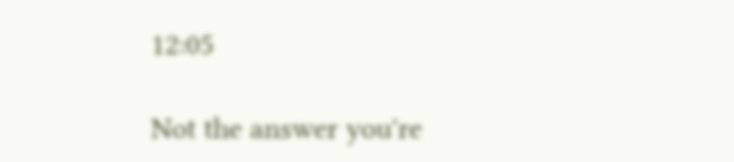12:05

Not the answer you're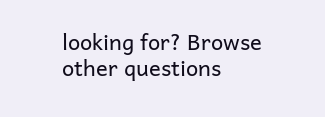looking for? Browse other questions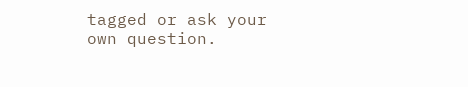tagged or ask your own question.